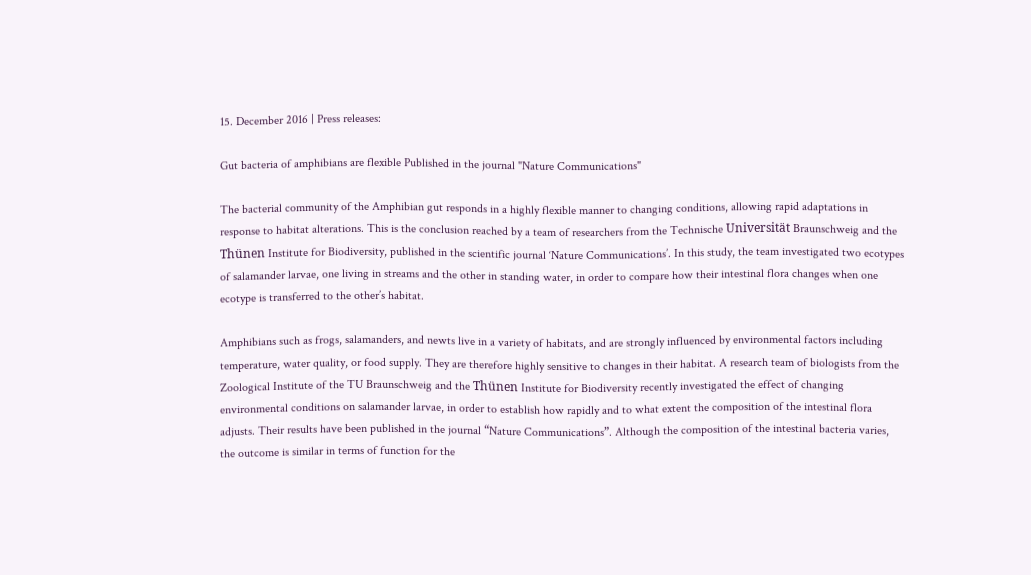15. December 2016 | Press releases:

Gut bacteria of amphibians are flexible Published in the journal "Nature Communications"

The bacterial community of the Amphibian gut responds in a highly flexible manner to changing conditions, allowing rapid adaptations in response to habitat alterations. This is the conclusion reached by a team of researchers from the Technische Universität Braunschweig and the Thünen Institute for Biodiversity, published in the scientific journal ‘Nature Communications’. In this study, the team investigated two ecotypes of salamander larvae, one living in streams and the other in standing water, in order to compare how their intestinal flora changes when one ecotype is transferred to the other’s habitat.

Amphibians such as frogs, salamanders, and newts live in a variety of habitats, and are strongly influenced by environmental factors including temperature, water quality, or food supply. They are therefore highly sensitive to changes in their habitat. A research team of biologists from the Zoological Institute of the TU Braunschweig and the Thünen Institute for Biodiversity recently investigated the effect of changing environmental conditions on salamander larvae, in order to establish how rapidly and to what extent the composition of the intestinal flora adjusts. Their results have been published in the journal “Nature Communications”. Although the composition of the intestinal bacteria varies, the outcome is similar in terms of function for the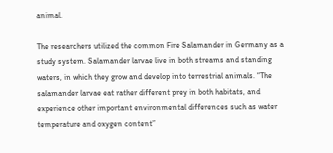animal.

The researchers utilized the common Fire Salamander in Germany as a study system. Salamander larvae live in both streams and standing waters, in which they grow and develop into terrestrial animals. “The salamander larvae eat rather different prey in both habitats, and experience other important environmental differences such as water temperature and oxygen content”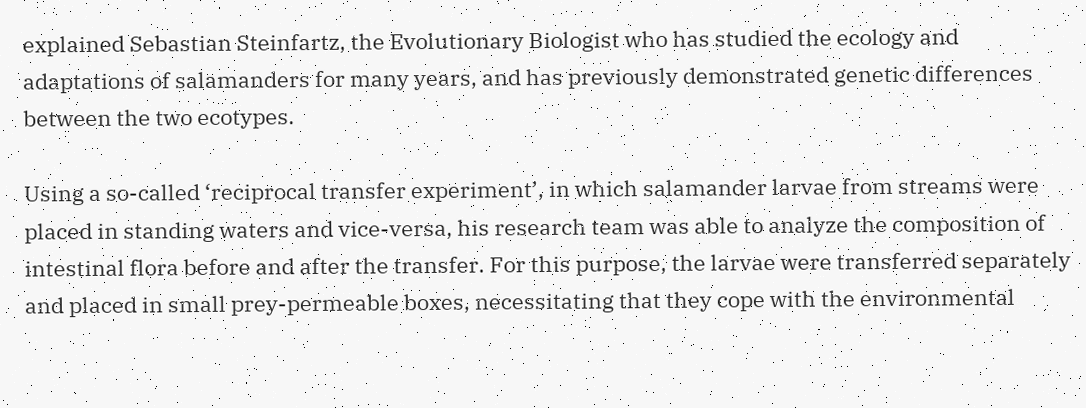explained Sebastian Steinfartz, the Evolutionary Biologist who has studied the ecology and adaptations of salamanders for many years, and has previously demonstrated genetic differences between the two ecotypes.

Using a so-called ‘reciprocal transfer experiment’, in which salamander larvae from streams were placed in standing waters and vice-versa, his research team was able to analyze the composition of intestinal flora before and after the transfer. For this purpose, the larvae were transferred separately and placed in small prey-permeable boxes, necessitating that they cope with the environmental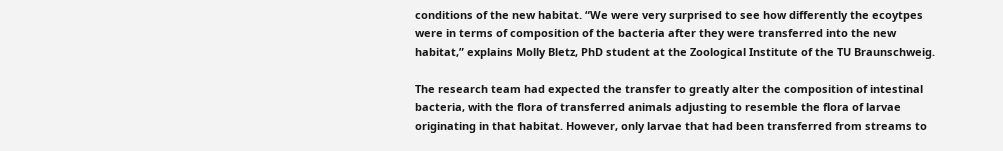conditions of the new habitat. “We were very surprised to see how differently the ecoytpes were in terms of composition of the bacteria after they were transferred into the new habitat,” explains Molly Bletz, PhD student at the Zoological Institute of the TU Braunschweig.

The research team had expected the transfer to greatly alter the composition of intestinal bacteria, with the flora of transferred animals adjusting to resemble the flora of larvae originating in that habitat. However, only larvae that had been transferred from streams to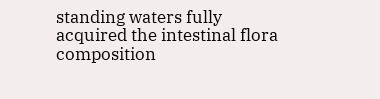standing waters fully acquired the intestinal flora composition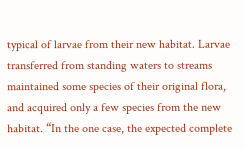typical of larvae from their new habitat. Larvae transferred from standing waters to streams maintained some species of their original flora, and acquired only a few species from the new habitat. “In the one case, the expected complete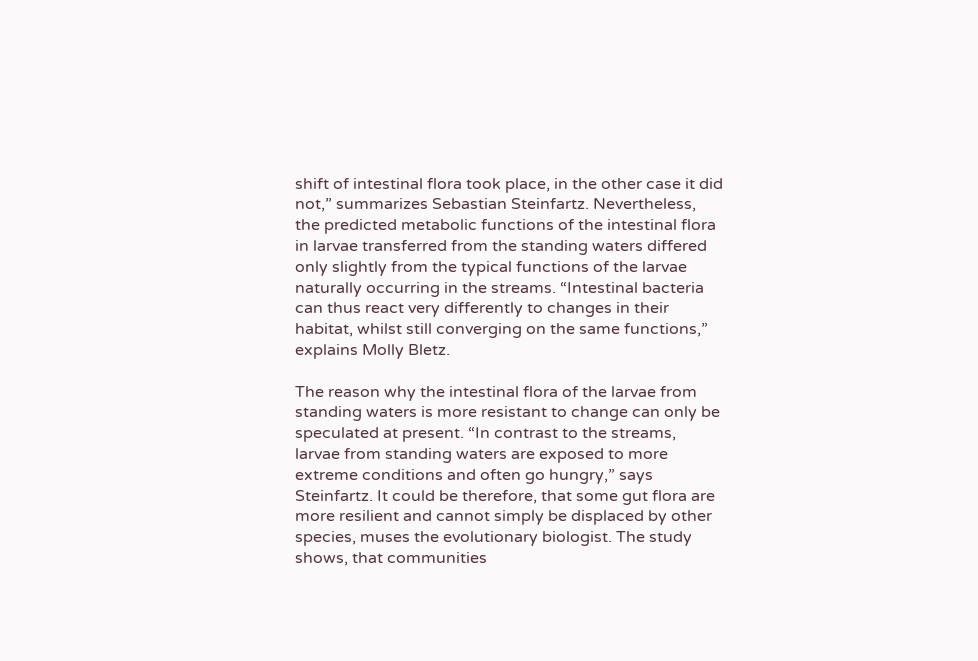shift of intestinal flora took place, in the other case it did not,” summarizes Sebastian Steinfartz. Nevertheless, the predicted metabolic functions of the intestinal flora in larvae transferred from the standing waters differed only slightly from the typical functions of the larvae naturally occurring in the streams. “Intestinal bacteria can thus react very differently to changes in their habitat, whilst still converging on the same functions,” explains Molly Bletz.

The reason why the intestinal flora of the larvae from standing waters is more resistant to change can only be speculated at present. “In contrast to the streams, larvae from standing waters are exposed to more extreme conditions and often go hungry,” says Steinfartz. It could be therefore, that some gut flora are more resilient and cannot simply be displaced by other species, muses the evolutionary biologist. The study shows, that communities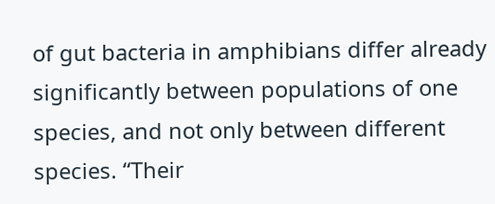of gut bacteria in amphibians differ already significantly between populations of one species, and not only between different species. “Their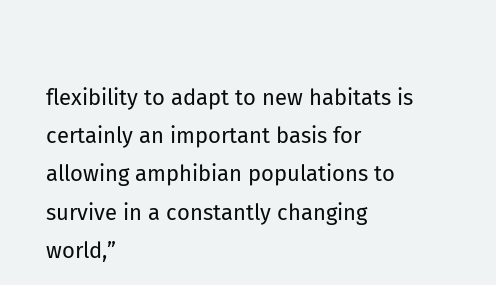flexibility to adapt to new habitats is certainly an important basis for allowing amphibian populations to survive in a constantly changing world,”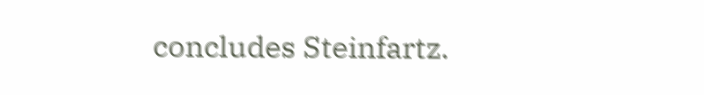concludes Steinfartz.